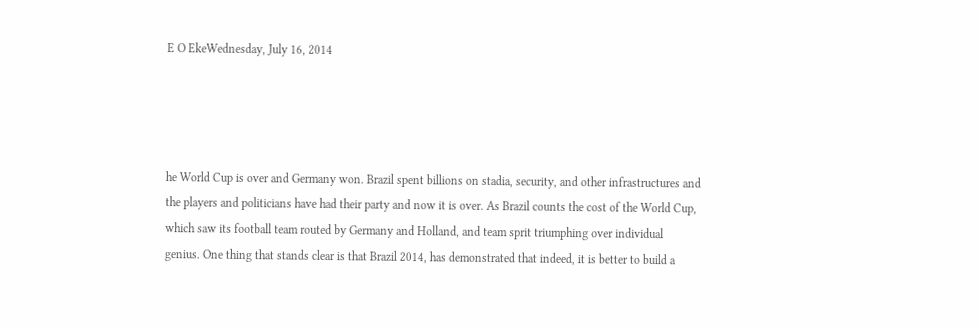E O EkeWednesday, July 16, 2014




he World Cup is over and Germany won. Brazil spent billions on stadia, security, and other infrastructures and the players and politicians have had their party and now it is over. As Brazil counts the cost of the World Cup, which saw its football team routed by Germany and Holland, and team sprit triumphing over individual genius. One thing that stands clear is that Brazil 2014, has demonstrated that indeed, it is better to build a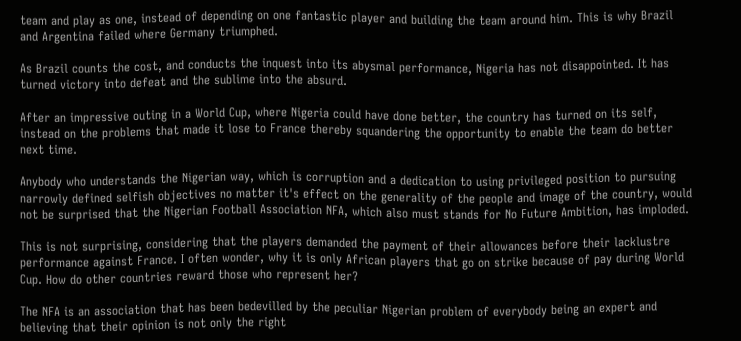team and play as one, instead of depending on one fantastic player and building the team around him. This is why Brazil and Argentina failed where Germany triumphed.

As Brazil counts the cost, and conducts the inquest into its abysmal performance, Nigeria has not disappointed. It has turned victory into defeat and the sublime into the absurd.

After an impressive outing in a World Cup, where Nigeria could have done better, the country has turned on its self, instead on the problems that made it lose to France thereby squandering the opportunity to enable the team do better next time.

Anybody who understands the Nigerian way, which is corruption and a dedication to using privileged position to pursuing narrowly defined selfish objectives no matter it's effect on the generality of the people and image of the country, would not be surprised that the Nigerian Football Association NFA, which also must stands for No Future Ambition, has imploded.

This is not surprising, considering that the players demanded the payment of their allowances before their lacklustre performance against France. I often wonder, why it is only African players that go on strike because of pay during World Cup. How do other countries reward those who represent her?

The NFA is an association that has been bedevilled by the peculiar Nigerian problem of everybody being an expert and believing that their opinion is not only the right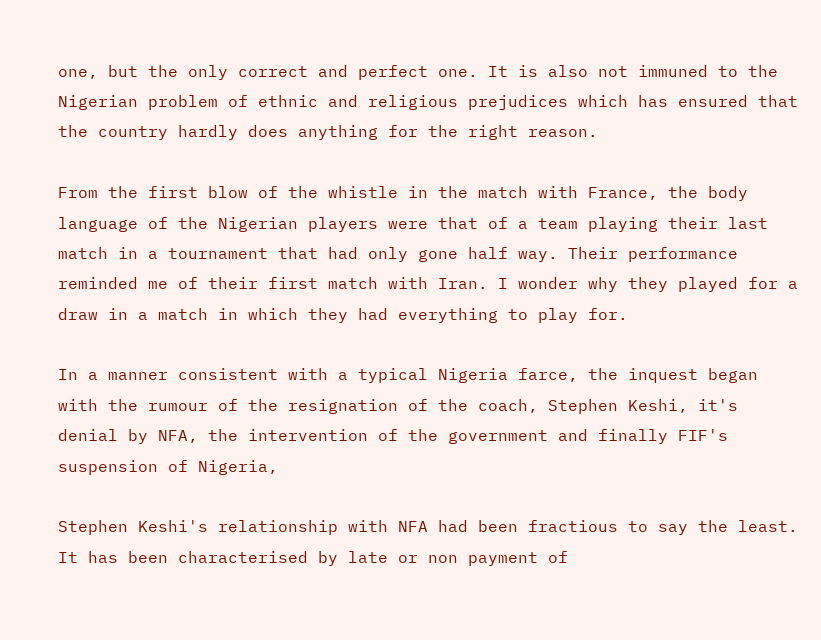one, but the only correct and perfect one. It is also not immuned to the Nigerian problem of ethnic and religious prejudices which has ensured that the country hardly does anything for the right reason.

From the first blow of the whistle in the match with France, the body language of the Nigerian players were that of a team playing their last match in a tournament that had only gone half way. Their performance reminded me of their first match with Iran. I wonder why they played for a draw in a match in which they had everything to play for.

In a manner consistent with a typical Nigeria farce, the inquest began with the rumour of the resignation of the coach, Stephen Keshi, it's denial by NFA, the intervention of the government and finally FIF's suspension of Nigeria,

Stephen Keshi's relationship with NFA had been fractious to say the least. It has been characterised by late or non payment of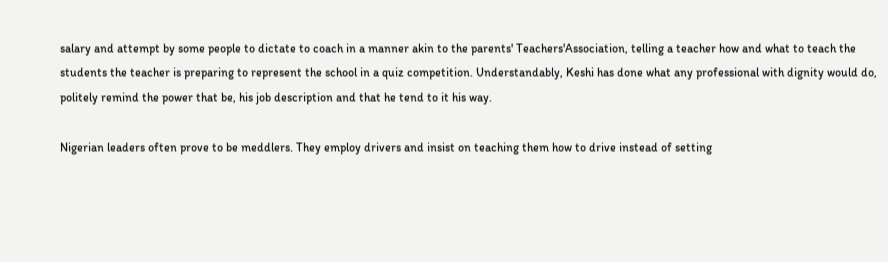salary and attempt by some people to dictate to coach in a manner akin to the parents' Teachers'Association, telling a teacher how and what to teach the students the teacher is preparing to represent the school in a quiz competition. Understandably, Keshi has done what any professional with dignity would do, politely remind the power that be, his job description and that he tend to it his way.

Nigerian leaders often prove to be meddlers. They employ drivers and insist on teaching them how to drive instead of setting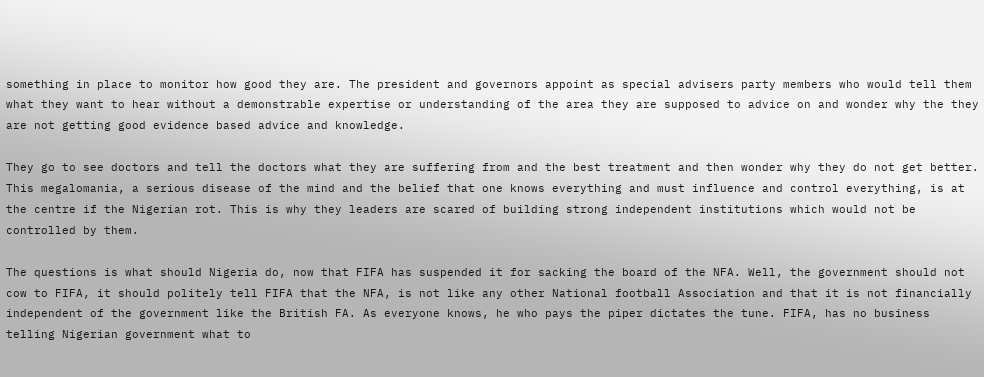something in place to monitor how good they are. The president and governors appoint as special advisers party members who would tell them what they want to hear without a demonstrable expertise or understanding of the area they are supposed to advice on and wonder why the they are not getting good evidence based advice and knowledge.

They go to see doctors and tell the doctors what they are suffering from and the best treatment and then wonder why they do not get better. This megalomania, a serious disease of the mind and the belief that one knows everything and must influence and control everything, is at the centre if the Nigerian rot. This is why they leaders are scared of building strong independent institutions which would not be controlled by them.

The questions is what should Nigeria do, now that FIFA has suspended it for sacking the board of the NFA. Well, the government should not cow to FIFA, it should politely tell FIFA that the NFA, is not like any other National football Association and that it is not financially independent of the government like the British FA. As everyone knows, he who pays the piper dictates the tune. FIFA, has no business telling Nigerian government what to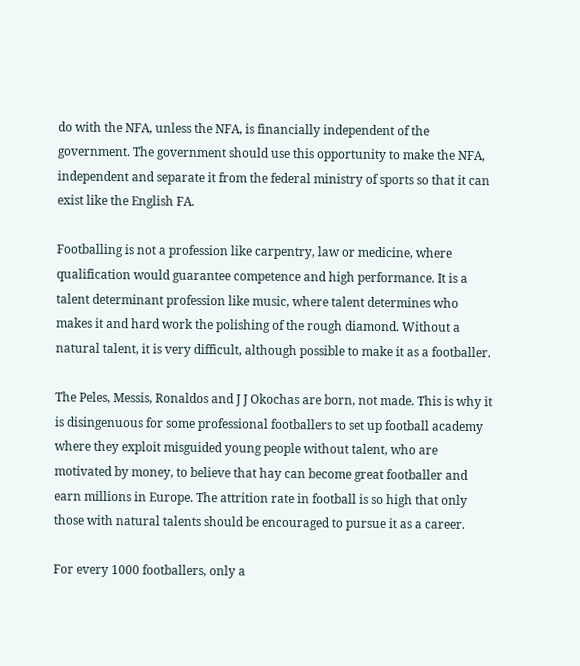do with the NFA, unless the NFA, is financially independent of the government. The government should use this opportunity to make the NFA, independent and separate it from the federal ministry of sports so that it can exist like the English FA.

Footballing is not a profession like carpentry, law or medicine, where qualification would guarantee competence and high performance. It is a talent determinant profession like music, where talent determines who makes it and hard work the polishing of the rough diamond. Without a natural talent, it is very difficult, although possible to make it as a footballer.

The Peles, Messis, Ronaldos and J J Okochas are born, not made. This is why it is disingenuous for some professional footballers to set up football academy where they exploit misguided young people without talent, who are motivated by money, to believe that hay can become great footballer and earn millions in Europe. The attrition rate in football is so high that only those with natural talents should be encouraged to pursue it as a career.

For every 1000 footballers, only a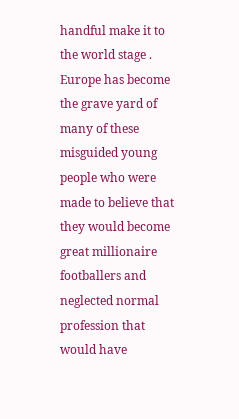handful make it to the world stage . Europe has become the grave yard of many of these misguided young people who were made to believe that they would become great millionaire footballers and neglected normal profession that would have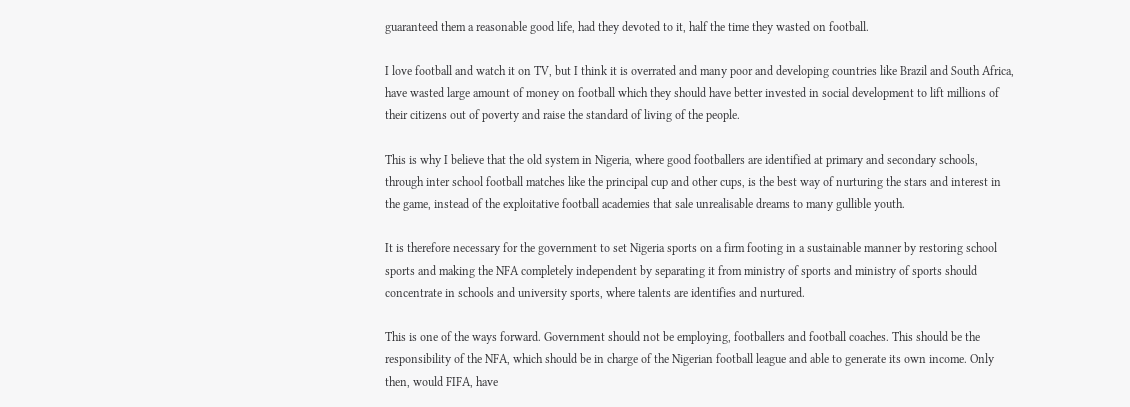guaranteed them a reasonable good life, had they devoted to it, half the time they wasted on football.

I love football and watch it on TV, but I think it is overrated and many poor and developing countries like Brazil and South Africa, have wasted large amount of money on football which they should have better invested in social development to lift millions of their citizens out of poverty and raise the standard of living of the people.

This is why I believe that the old system in Nigeria, where good footballers are identified at primary and secondary schools, through inter school football matches like the principal cup and other cups, is the best way of nurturing the stars and interest in the game, instead of the exploitative football academies that sale unrealisable dreams to many gullible youth.

It is therefore necessary for the government to set Nigeria sports on a firm footing in a sustainable manner by restoring school sports and making the NFA completely independent by separating it from ministry of sports and ministry of sports should concentrate in schools and university sports, where talents are identifies and nurtured.

This is one of the ways forward. Government should not be employing, footballers and football coaches. This should be the responsibility of the NFA, which should be in charge of the Nigerian football league and able to generate its own income. Only then, would FIFA, have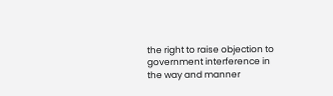the right to raise objection to government interference in the way and manner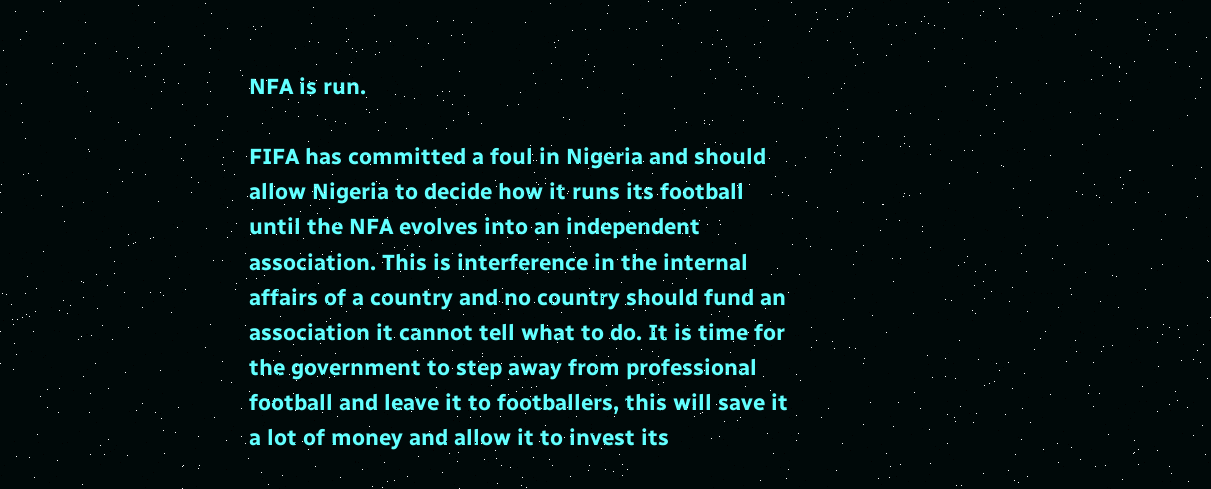NFA is run.

FIFA has committed a foul in Nigeria and should allow Nigeria to decide how it runs its football until the NFA evolves into an independent association. This is interference in the internal affairs of a country and no country should fund an association it cannot tell what to do. It is time for the government to step away from professional football and leave it to footballers, this will save it a lot of money and allow it to invest its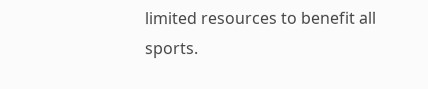limited resources to benefit all sports.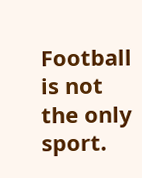Football is not the only sport.